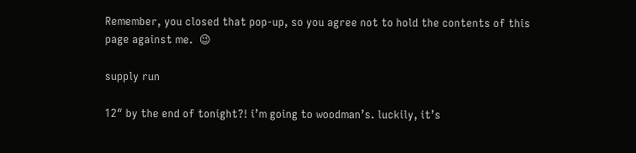Remember, you closed that pop-up, so you agree not to hold the contents of this page against me.  😉

supply run

12″ by the end of tonight?! i’m going to woodman’s. luckily, it’s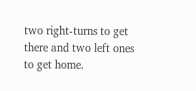two right-turns to get there and two left ones to get home.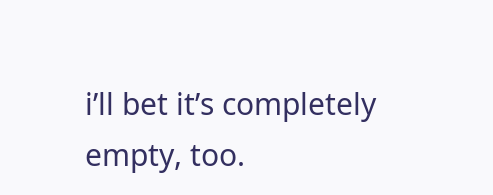i’ll bet it’s completely empty, too.